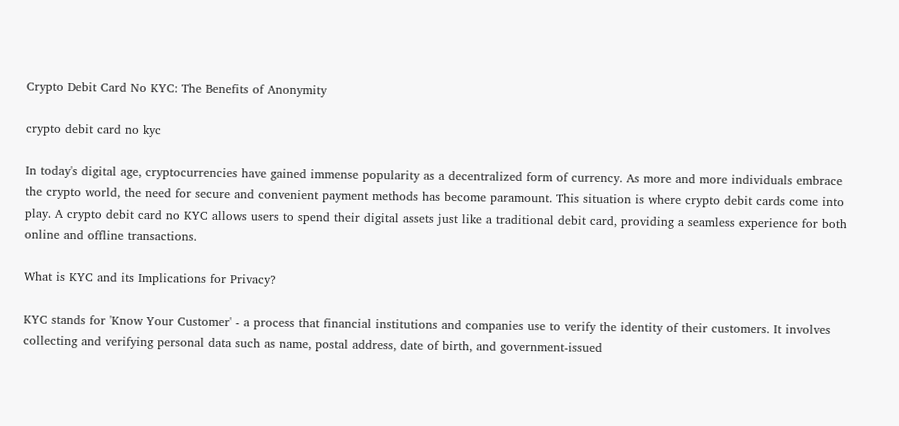Crypto Debit Card No KYC: The Benefits of Anonymity

crypto debit card no kyc

In today's digital age, cryptocurrencies have gained immense popularity as a decentralized form of currency. As more and more individuals embrace the crypto world, the need for secure and convenient payment methods has become paramount. This situation is where crypto debit cards come into play. A crypto debit card no KYC allows users to spend their digital assets just like a traditional debit card, providing a seamless experience for both online and offline transactions.

What is KYC and its Implications for Privacy?

KYC stands for 'Know Your Customer' - a process that financial institutions and companies use to verify the identity of their customers. It involves collecting and verifying personal data such as name, postal address, date of birth, and government-issued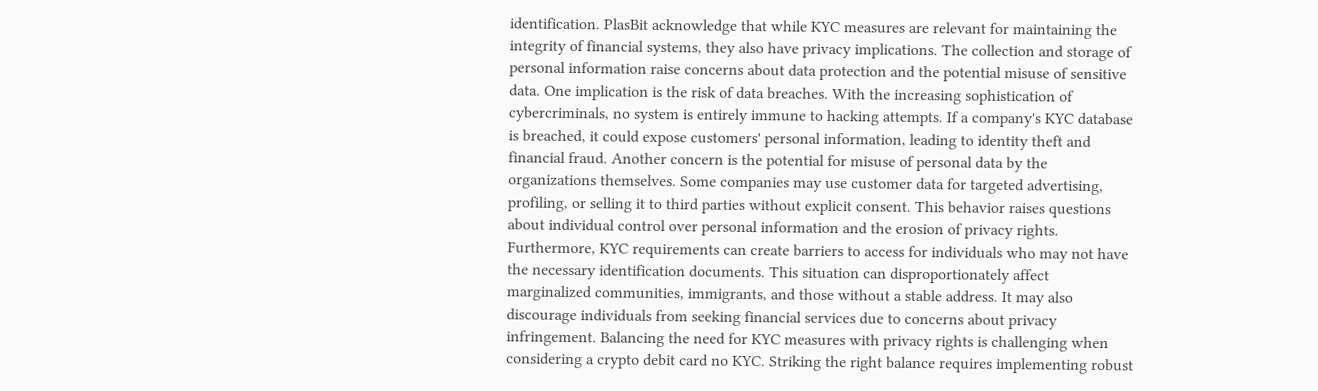identification. PlasBit acknowledge that while KYC measures are relevant for maintaining the integrity of financial systems, they also have privacy implications. The collection and storage of personal information raise concerns about data protection and the potential misuse of sensitive data. One implication is the risk of data breaches. With the increasing sophistication of cybercriminals, no system is entirely immune to hacking attempts. If a company's KYC database is breached, it could expose customers' personal information, leading to identity theft and financial fraud. Another concern is the potential for misuse of personal data by the organizations themselves. Some companies may use customer data for targeted advertising, profiling, or selling it to third parties without explicit consent. This behavior raises questions about individual control over personal information and the erosion of privacy rights. Furthermore, KYC requirements can create barriers to access for individuals who may not have the necessary identification documents. This situation can disproportionately affect marginalized communities, immigrants, and those without a stable address. It may also discourage individuals from seeking financial services due to concerns about privacy infringement. Balancing the need for KYC measures with privacy rights is challenging when considering a crypto debit card no KYC. Striking the right balance requires implementing robust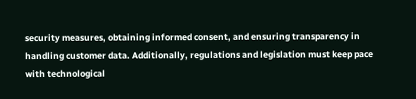security measures, obtaining informed consent, and ensuring transparency in handling customer data. Additionally, regulations and legislation must keep pace with technological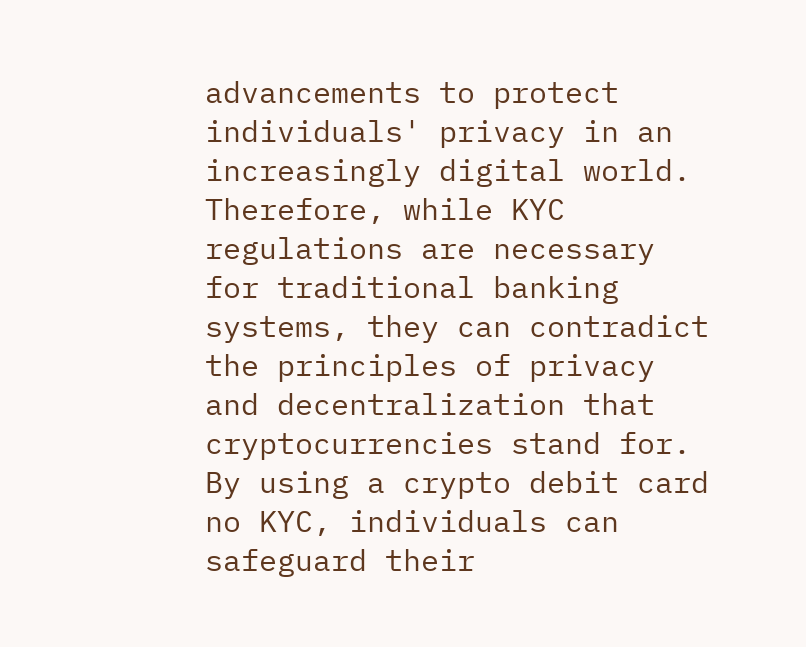advancements to protect individuals' privacy in an increasingly digital world. Therefore, while KYC regulations are necessary for traditional banking systems, they can contradict the principles of privacy and decentralization that cryptocurrencies stand for. By using a crypto debit card no KYC, individuals can safeguard their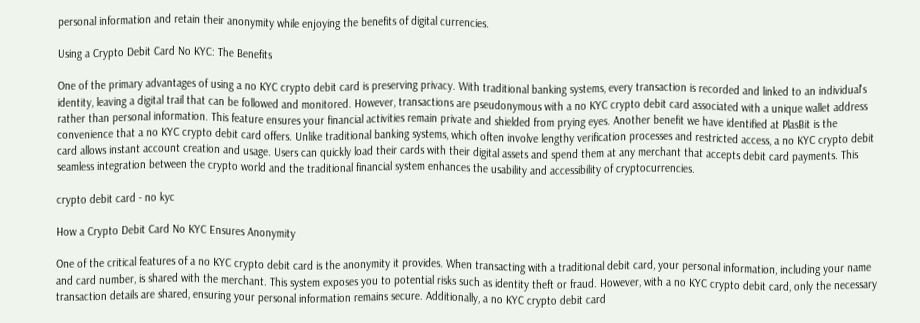personal information and retain their anonymity while enjoying the benefits of digital currencies.

Using a Crypto Debit Card No KYC: The Benefits

One of the primary advantages of using a no KYC crypto debit card is preserving privacy. With traditional banking systems, every transaction is recorded and linked to an individual's identity, leaving a digital trail that can be followed and monitored. However, transactions are pseudonymous with a no KYC crypto debit card associated with a unique wallet address rather than personal information. This feature ensures your financial activities remain private and shielded from prying eyes. Another benefit we have identified at PlasBit is the convenience that a no KYC crypto debit card offers. Unlike traditional banking systems, which often involve lengthy verification processes and restricted access, a no KYC crypto debit card allows instant account creation and usage. Users can quickly load their cards with their digital assets and spend them at any merchant that accepts debit card payments. This seamless integration between the crypto world and the traditional financial system enhances the usability and accessibility of cryptocurrencies.

crypto debit card - no kyc

How a Crypto Debit Card No KYC Ensures Anonymity

One of the critical features of a no KYC crypto debit card is the anonymity it provides. When transacting with a traditional debit card, your personal information, including your name and card number, is shared with the merchant. This system exposes you to potential risks such as identity theft or fraud. However, with a no KYC crypto debit card, only the necessary transaction details are shared, ensuring your personal information remains secure. Additionally, a no KYC crypto debit card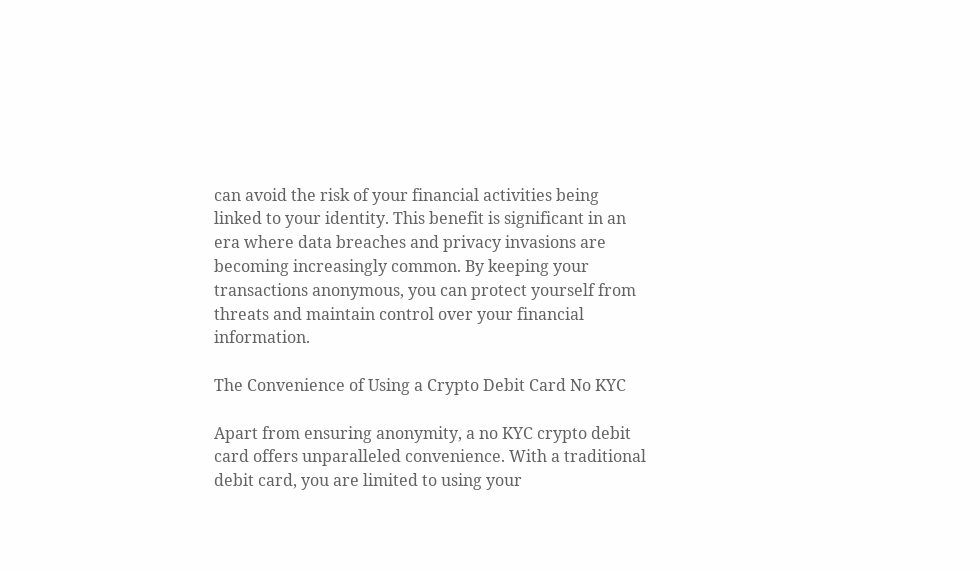can avoid the risk of your financial activities being linked to your identity. This benefit is significant in an era where data breaches and privacy invasions are becoming increasingly common. By keeping your transactions anonymous, you can protect yourself from threats and maintain control over your financial information.

The Convenience of Using a Crypto Debit Card No KYC

Apart from ensuring anonymity, a no KYC crypto debit card offers unparalleled convenience. With a traditional debit card, you are limited to using your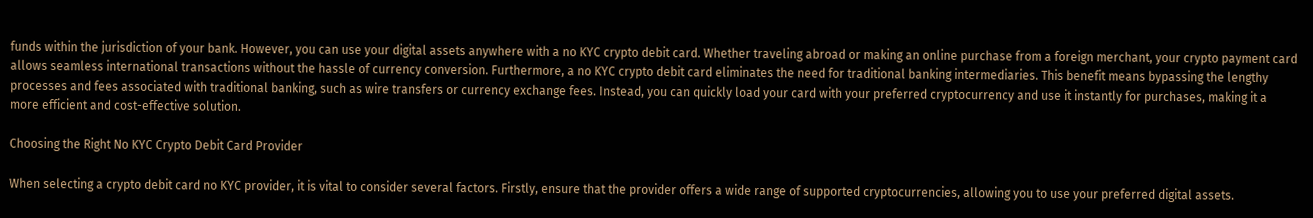funds within the jurisdiction of your bank. However, you can use your digital assets anywhere with a no KYC crypto debit card. Whether traveling abroad or making an online purchase from a foreign merchant, your crypto payment card allows seamless international transactions without the hassle of currency conversion. Furthermore, a no KYC crypto debit card eliminates the need for traditional banking intermediaries. This benefit means bypassing the lengthy processes and fees associated with traditional banking, such as wire transfers or currency exchange fees. Instead, you can quickly load your card with your preferred cryptocurrency and use it instantly for purchases, making it a more efficient and cost-effective solution.

Choosing the Right No KYC Crypto Debit Card Provider

When selecting a crypto debit card no KYC provider, it is vital to consider several factors. Firstly, ensure that the provider offers a wide range of supported cryptocurrencies, allowing you to use your preferred digital assets.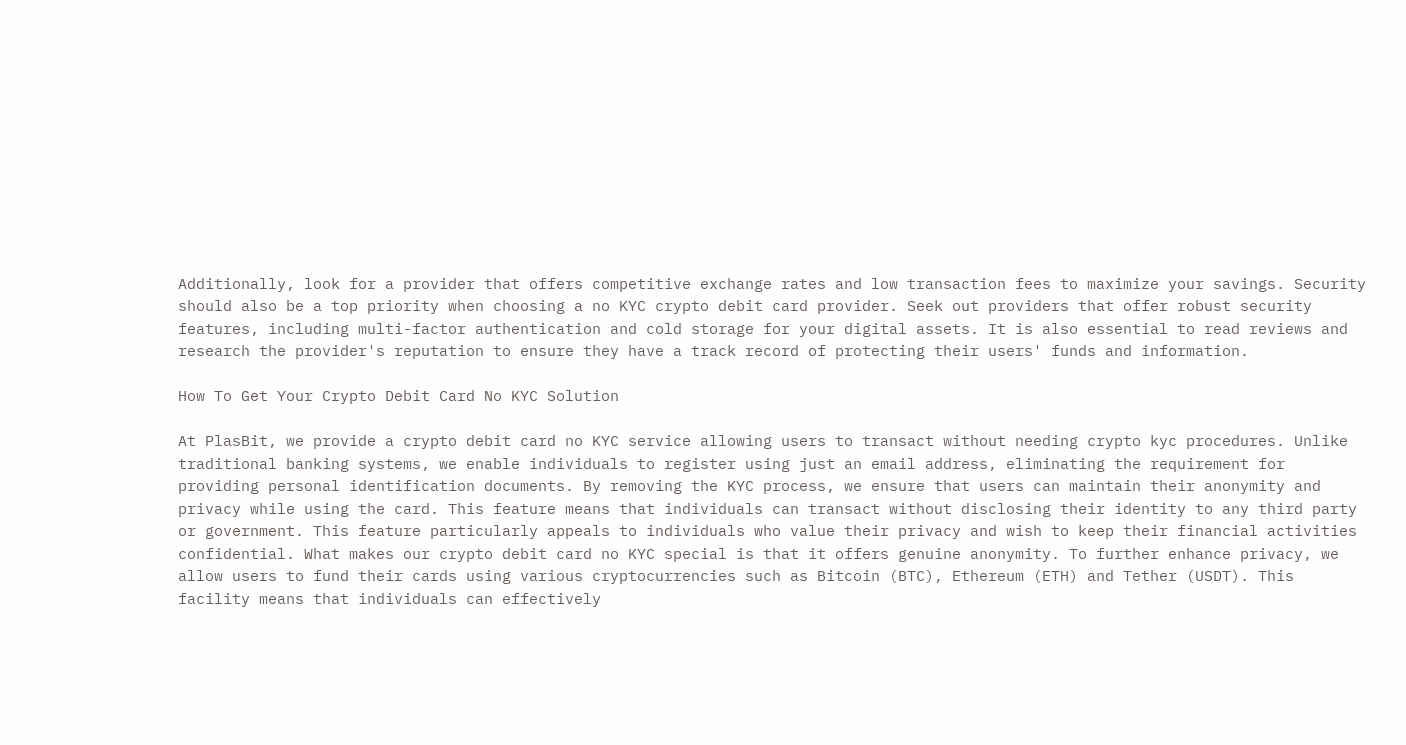Additionally, look for a provider that offers competitive exchange rates and low transaction fees to maximize your savings. Security should also be a top priority when choosing a no KYC crypto debit card provider. Seek out providers that offer robust security features, including multi-factor authentication and cold storage for your digital assets. It is also essential to read reviews and research the provider's reputation to ensure they have a track record of protecting their users' funds and information.

How To Get Your Crypto Debit Card No KYC Solution

At PlasBit, we provide a crypto debit card no KYC service allowing users to transact without needing crypto kyc procedures. Unlike traditional banking systems, we enable individuals to register using just an email address, eliminating the requirement for providing personal identification documents. By removing the KYC process, we ensure that users can maintain their anonymity and privacy while using the card. This feature means that individuals can transact without disclosing their identity to any third party or government. This feature particularly appeals to individuals who value their privacy and wish to keep their financial activities confidential. What makes our crypto debit card no KYC special is that it offers genuine anonymity. To further enhance privacy, we allow users to fund their cards using various cryptocurrencies such as Bitcoin (BTC), Ethereum (ETH) and Tether (USDT). This facility means that individuals can effectively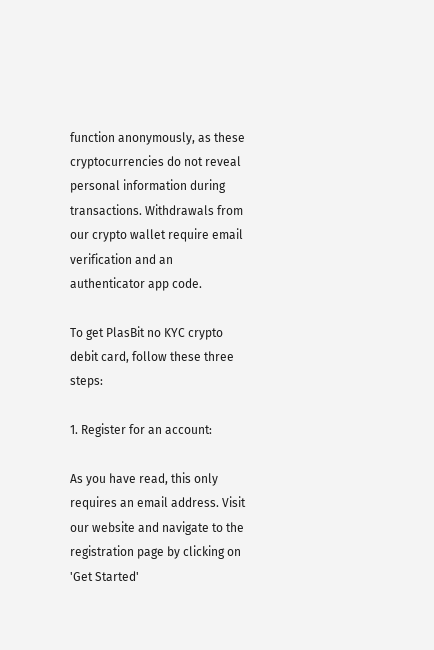function anonymously, as these cryptocurrencies do not reveal personal information during transactions. Withdrawals from our crypto wallet require email verification and an authenticator app code.

To get PlasBit no KYC crypto debit card, follow these three steps:

1. Register for an account:

As you have read, this only requires an email address. Visit our website and navigate to the registration page by clicking on 'Get Started'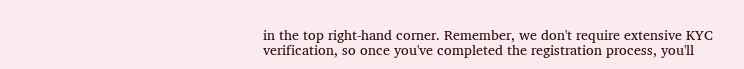in the top right-hand corner. Remember, we don't require extensive KYC verification, so once you've completed the registration process, you'll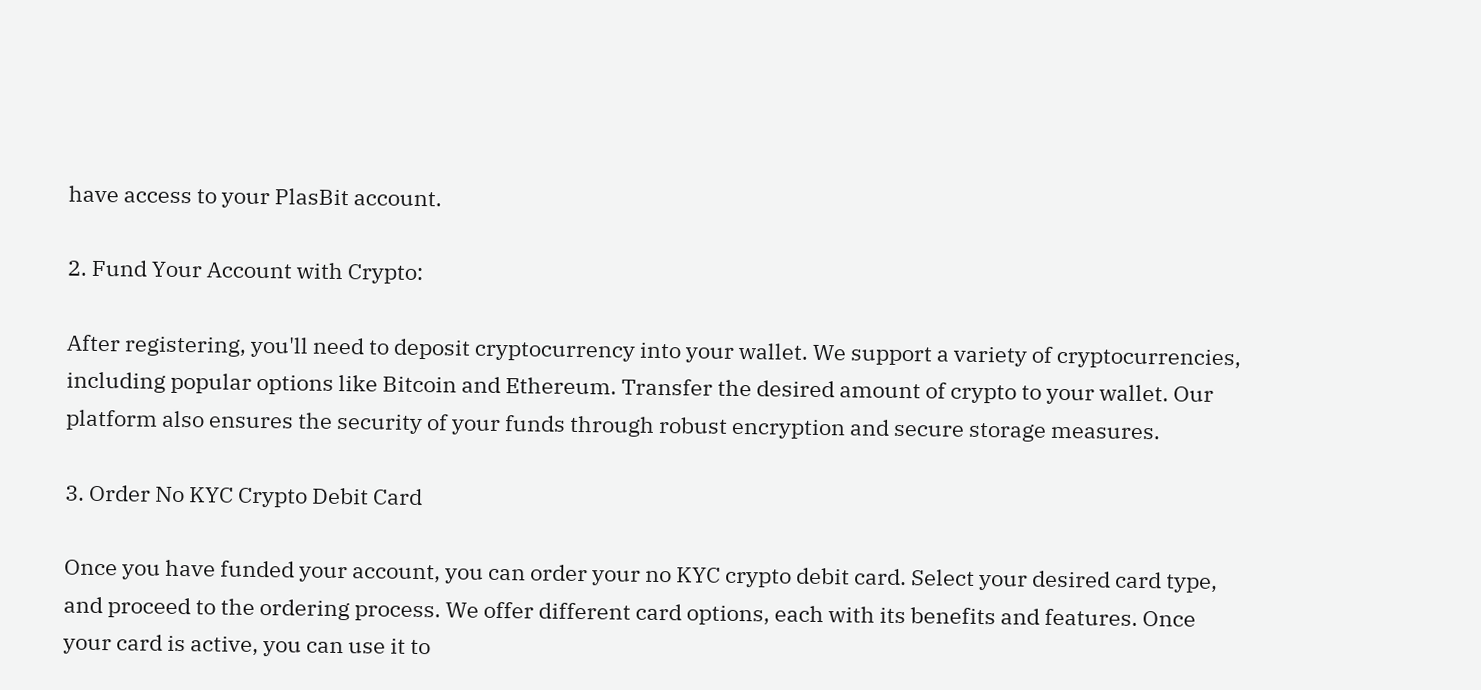have access to your PlasBit account.

2. Fund Your Account with Crypto:

After registering, you'll need to deposit cryptocurrency into your wallet. We support a variety of cryptocurrencies, including popular options like Bitcoin and Ethereum. Transfer the desired amount of crypto to your wallet. Our platform also ensures the security of your funds through robust encryption and secure storage measures.

3. Order No KYC Crypto Debit Card

Once you have funded your account, you can order your no KYC crypto debit card. Select your desired card type, and proceed to the ordering process. We offer different card options, each with its benefits and features. Once your card is active, you can use it to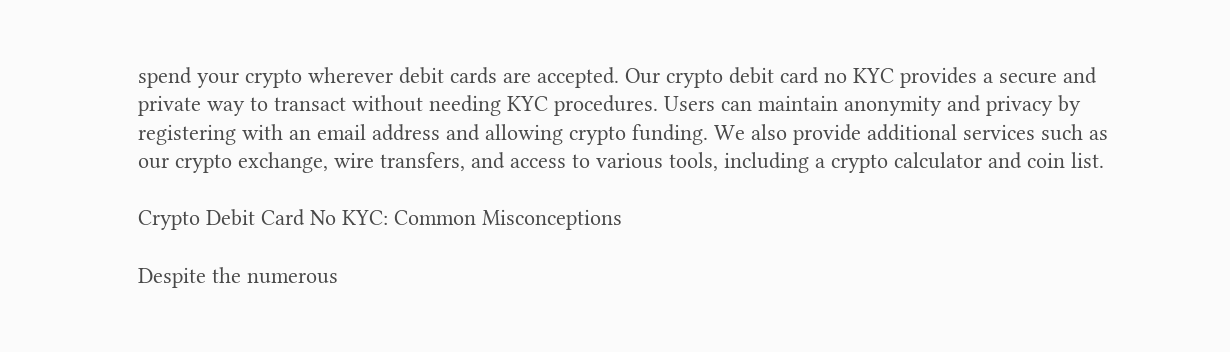spend your crypto wherever debit cards are accepted. Our crypto debit card no KYC provides a secure and private way to transact without needing KYC procedures. Users can maintain anonymity and privacy by registering with an email address and allowing crypto funding. We also provide additional services such as our crypto exchange, wire transfers, and access to various tools, including a crypto calculator and coin list.

Crypto Debit Card No KYC: Common Misconceptions

Despite the numerous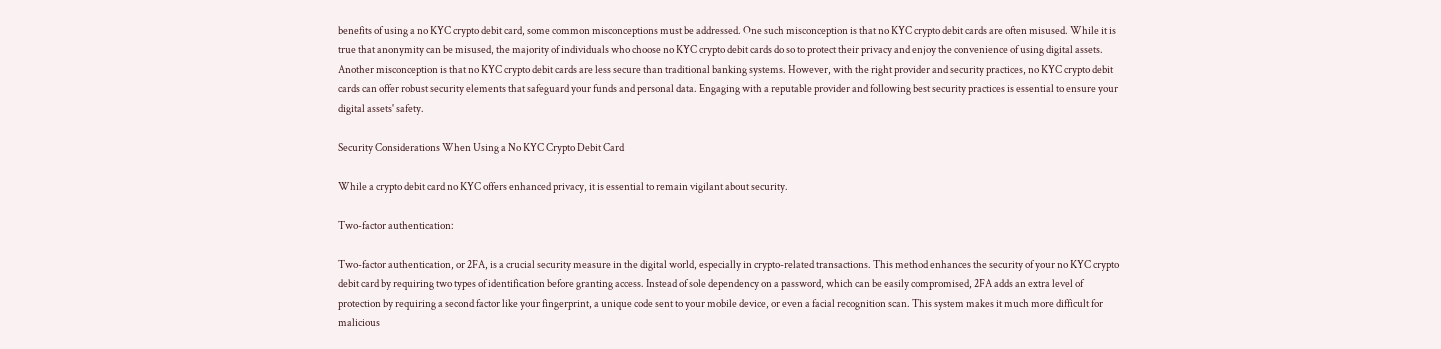benefits of using a no KYC crypto debit card, some common misconceptions must be addressed. One such misconception is that no KYC crypto debit cards are often misused. While it is true that anonymity can be misused, the majority of individuals who choose no KYC crypto debit cards do so to protect their privacy and enjoy the convenience of using digital assets. Another misconception is that no KYC crypto debit cards are less secure than traditional banking systems. However, with the right provider and security practices, no KYC crypto debit cards can offer robust security elements that safeguard your funds and personal data. Engaging with a reputable provider and following best security practices is essential to ensure your digital assets' safety.

Security Considerations When Using a No KYC Crypto Debit Card

While a crypto debit card no KYC offers enhanced privacy, it is essential to remain vigilant about security.

Two-factor authentication:

Two-factor authentication, or 2FA, is a crucial security measure in the digital world, especially in crypto-related transactions. This method enhances the security of your no KYC crypto debit card by requiring two types of identification before granting access. Instead of sole dependency on a password, which can be easily compromised, 2FA adds an extra level of protection by requiring a second factor like your fingerprint, a unique code sent to your mobile device, or even a facial recognition scan. This system makes it much more difficult for malicious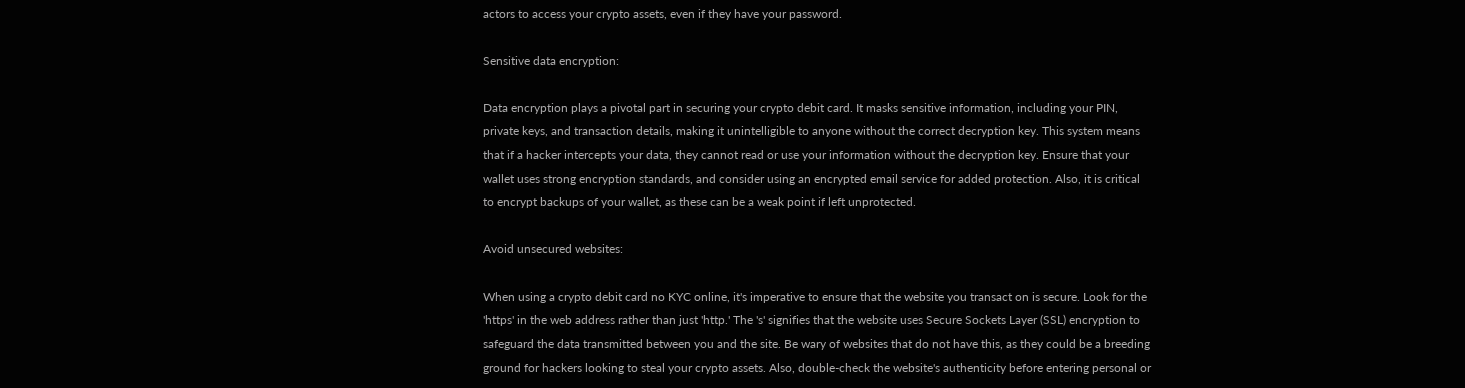actors to access your crypto assets, even if they have your password.

Sensitive data encryption:

Data encryption plays a pivotal part in securing your crypto debit card. It masks sensitive information, including your PIN, private keys, and transaction details, making it unintelligible to anyone without the correct decryption key. This system means that if a hacker intercepts your data, they cannot read or use your information without the decryption key. Ensure that your wallet uses strong encryption standards, and consider using an encrypted email service for added protection. Also, it is critical to encrypt backups of your wallet, as these can be a weak point if left unprotected.

Avoid unsecured websites:

When using a crypto debit card no KYC online, it's imperative to ensure that the website you transact on is secure. Look for the 'https' in the web address rather than just 'http.' The 's' signifies that the website uses Secure Sockets Layer (SSL) encryption to safeguard the data transmitted between you and the site. Be wary of websites that do not have this, as they could be a breeding ground for hackers looking to steal your crypto assets. Also, double-check the website's authenticity before entering personal or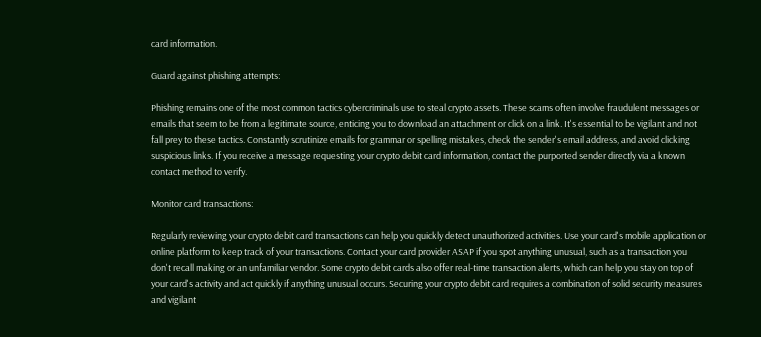card information.

Guard against phishing attempts:

Phishing remains one of the most common tactics cybercriminals use to steal crypto assets. These scams often involve fraudulent messages or emails that seem to be from a legitimate source, enticing you to download an attachment or click on a link. It's essential to be vigilant and not fall prey to these tactics. Constantly scrutinize emails for grammar or spelling mistakes, check the sender's email address, and avoid clicking suspicious links. If you receive a message requesting your crypto debit card information, contact the purported sender directly via a known contact method to verify.

Monitor card transactions:

Regularly reviewing your crypto debit card transactions can help you quickly detect unauthorized activities. Use your card's mobile application or online platform to keep track of your transactions. Contact your card provider ASAP if you spot anything unusual, such as a transaction you don't recall making or an unfamiliar vendor. Some crypto debit cards also offer real-time transaction alerts, which can help you stay on top of your card's activity and act quickly if anything unusual occurs. Securing your crypto debit card requires a combination of solid security measures and vigilant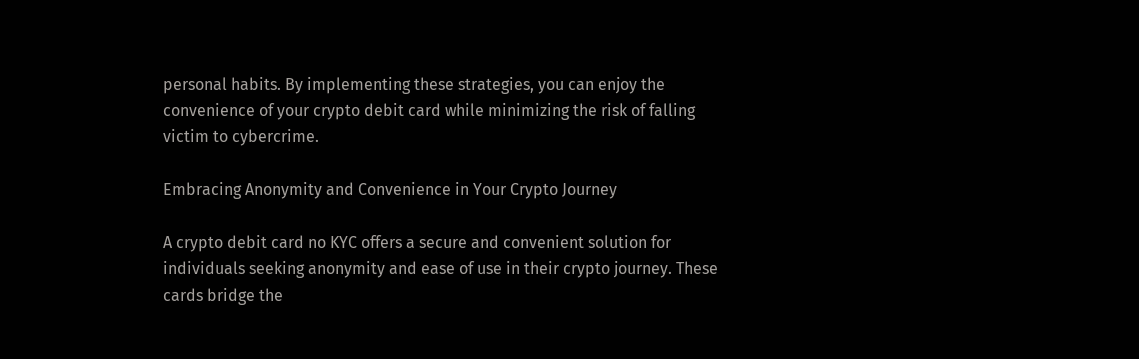personal habits. By implementing these strategies, you can enjoy the convenience of your crypto debit card while minimizing the risk of falling victim to cybercrime.

Embracing Anonymity and Convenience in Your Crypto Journey

A crypto debit card no KYC offers a secure and convenient solution for individuals seeking anonymity and ease of use in their crypto journey. These cards bridge the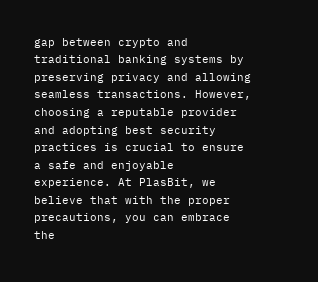gap between crypto and traditional banking systems by preserving privacy and allowing seamless transactions. However, choosing a reputable provider and adopting best security practices is crucial to ensure a safe and enjoyable experience. At PlasBit, we believe that with the proper precautions, you can embrace the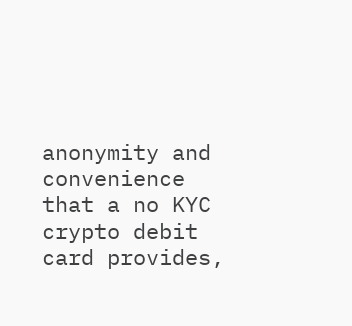anonymity and convenience that a no KYC crypto debit card provides,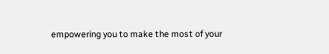empowering you to make the most of your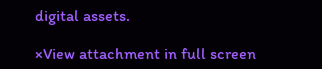digital assets.

×View attachment in full screen